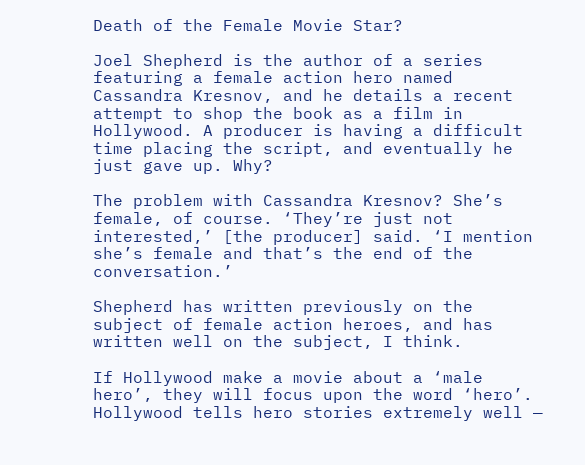Death of the Female Movie Star?

Joel Shepherd is the author of a series featuring a female action hero named Cassandra Kresnov, and he details a recent attempt to shop the book as a film in Hollywood. A producer is having a difficult time placing the script, and eventually he just gave up. Why?

The problem with Cassandra Kresnov? She’s female, of course. ‘They’re just not interested,’ [the producer] said. ‘I mention she’s female and that’s the end of the conversation.’

Shepherd has written previously on the subject of female action heroes, and has written well on the subject, I think.

If Hollywood make a movie about a ‘male hero’, they will focus upon the word ‘hero’. Hollywood tells hero stories extremely well —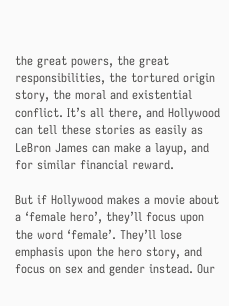the great powers, the great responsibilities, the tortured origin story, the moral and existential conflict. It’s all there, and Hollywood can tell these stories as easily as LeBron James can make a layup, and for similar financial reward.

But if Hollywood makes a movie about a ‘female hero’, they’ll focus upon the word ‘female’. They’ll lose emphasis upon the hero story, and focus on sex and gender instead. Our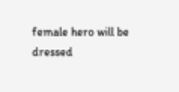female hero will be dressed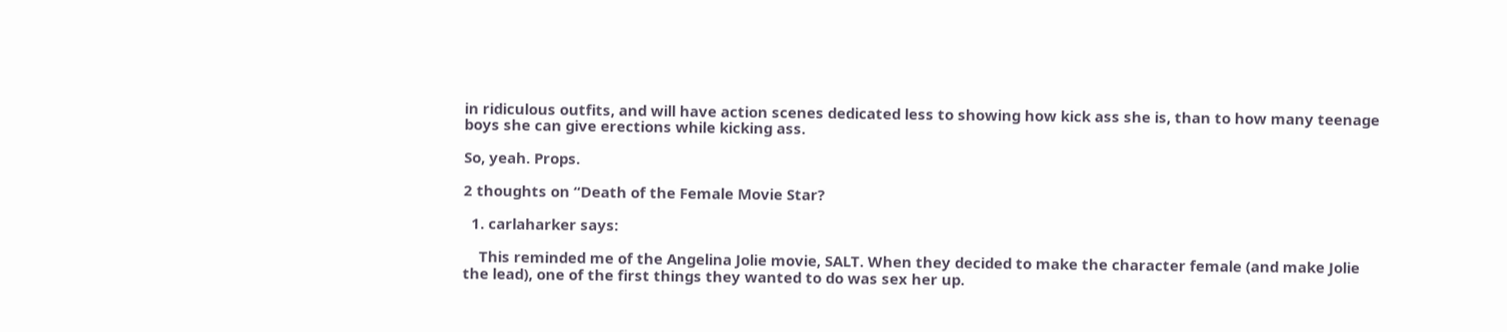in ridiculous outfits, and will have action scenes dedicated less to showing how kick ass she is, than to how many teenage boys she can give erections while kicking ass.

So, yeah. Props.

2 thoughts on “Death of the Female Movie Star?

  1. carlaharker says:

    This reminded me of the Angelina Jolie movie, SALT. When they decided to make the character female (and make Jolie the lead), one of the first things they wanted to do was sex her up.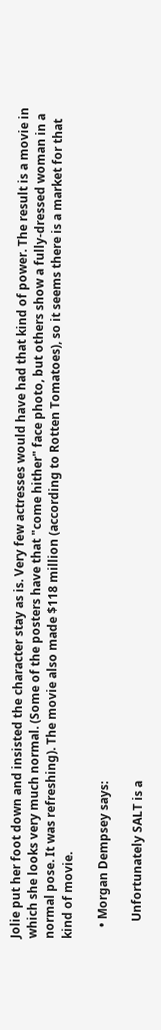Jolie put her foot down and insisted the character stay as is. Very few actresses would have had that kind of power. The result is a movie in which she looks very much normal. (Some of the posters have that "come hither" face photo, but others show a fully-dressed woman in a normal pose. It was refreshing). The movie also made $118 million (according to Rotten Tomatoes), so it seems there is a market for that kind of movie.

    • Morgan Dempsey says:

      Unfortunately SALT is a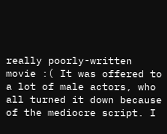really poorly-written movie :( It was offered to a lot of male actors, who all turned it down because of the mediocre script. I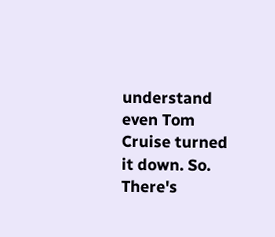understand even Tom Cruise turned it down. So. There's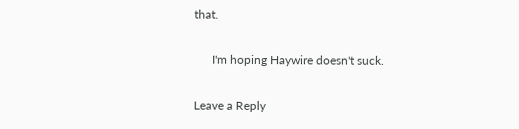that.

      I'm hoping Haywire doesn't suck.

Leave a Reply